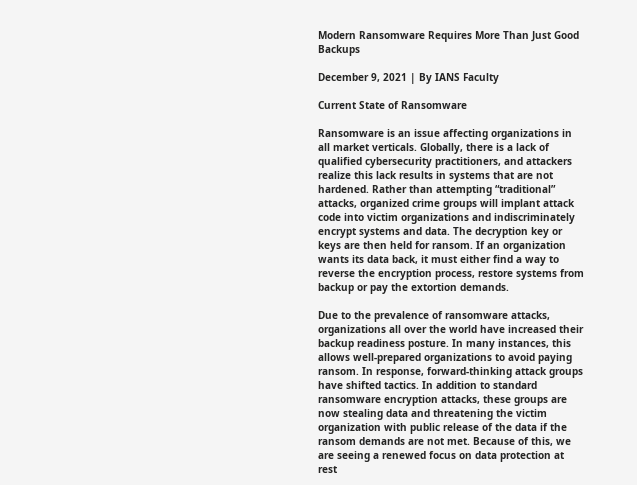Modern Ransomware Requires More Than Just Good Backups

December 9, 2021 | By IANS Faculty

Current State of Ransomware

Ransomware is an issue affecting organizations in all market verticals. Globally, there is a lack of qualified cybersecurity practitioners, and attackers realize this lack results in systems that are not hardened. Rather than attempting “traditional” attacks, organized crime groups will implant attack code into victim organizations and indiscriminately encrypt systems and data. The decryption key or keys are then held for ransom. If an organization wants its data back, it must either find a way to reverse the encryption process, restore systems from backup or pay the extortion demands.

Due to the prevalence of ransomware attacks, organizations all over the world have increased their backup readiness posture. In many instances, this allows well-prepared organizations to avoid paying ransom. In response, forward-thinking attack groups have shifted tactics. In addition to standard ransomware encryption attacks, these groups are now stealing data and threatening the victim organization with public release of the data if the ransom demands are not met. Because of this, we are seeing a renewed focus on data protection at rest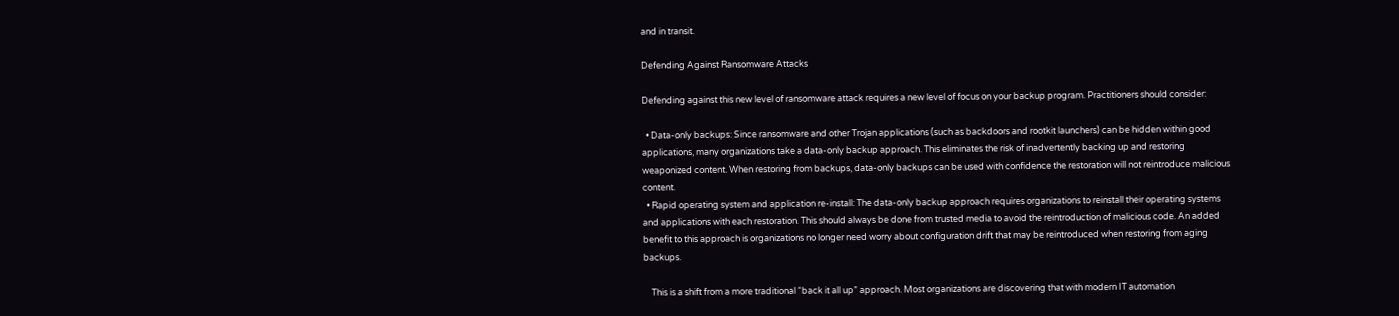and in transit.

Defending Against Ransomware Attacks

Defending against this new level of ransomware attack requires a new level of focus on your backup program. Practitioners should consider:

  • Data-only backups: Since ransomware and other Trojan applications (such as backdoors and rootkit launchers) can be hidden within good applications, many organizations take a data-only backup approach. This eliminates the risk of inadvertently backing up and restoring weaponized content. When restoring from backups, data-only backups can be used with confidence the restoration will not reintroduce malicious content.
  • Rapid operating system and application re-install: The data-only backup approach requires organizations to reinstall their operating systems and applications with each restoration. This should always be done from trusted media to avoid the reintroduction of malicious code. An added benefit to this approach is organizations no longer need worry about configuration drift that may be reintroduced when restoring from aging backups.

    This is a shift from a more traditional “back it all up” approach. Most organizations are discovering that with modern IT automation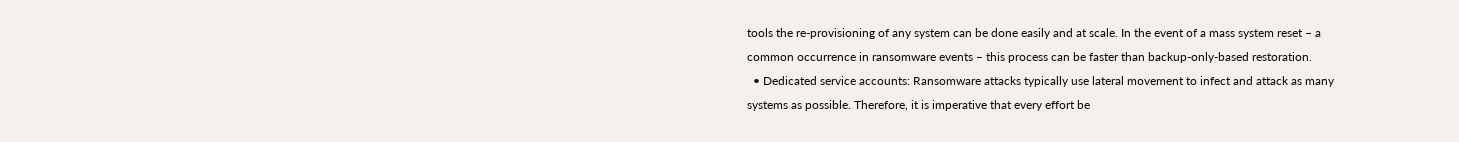tools the re-provisioning of any system can be done easily and at scale. In the event of a mass system reset – a common occurrence in ransomware events – this process can be faster than backup-only-based restoration.
  • Dedicated service accounts: Ransomware attacks typically use lateral movement to infect and attack as many systems as possible. Therefore, it is imperative that every effort be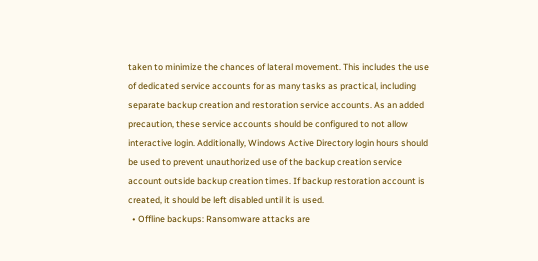taken to minimize the chances of lateral movement. This includes the use of dedicated service accounts for as many tasks as practical, including separate backup creation and restoration service accounts. As an added precaution, these service accounts should be configured to not allow interactive login. Additionally, Windows Active Directory login hours should be used to prevent unauthorized use of the backup creation service account outside backup creation times. If backup restoration account is created, it should be left disabled until it is used.
  • Offline backups: Ransomware attacks are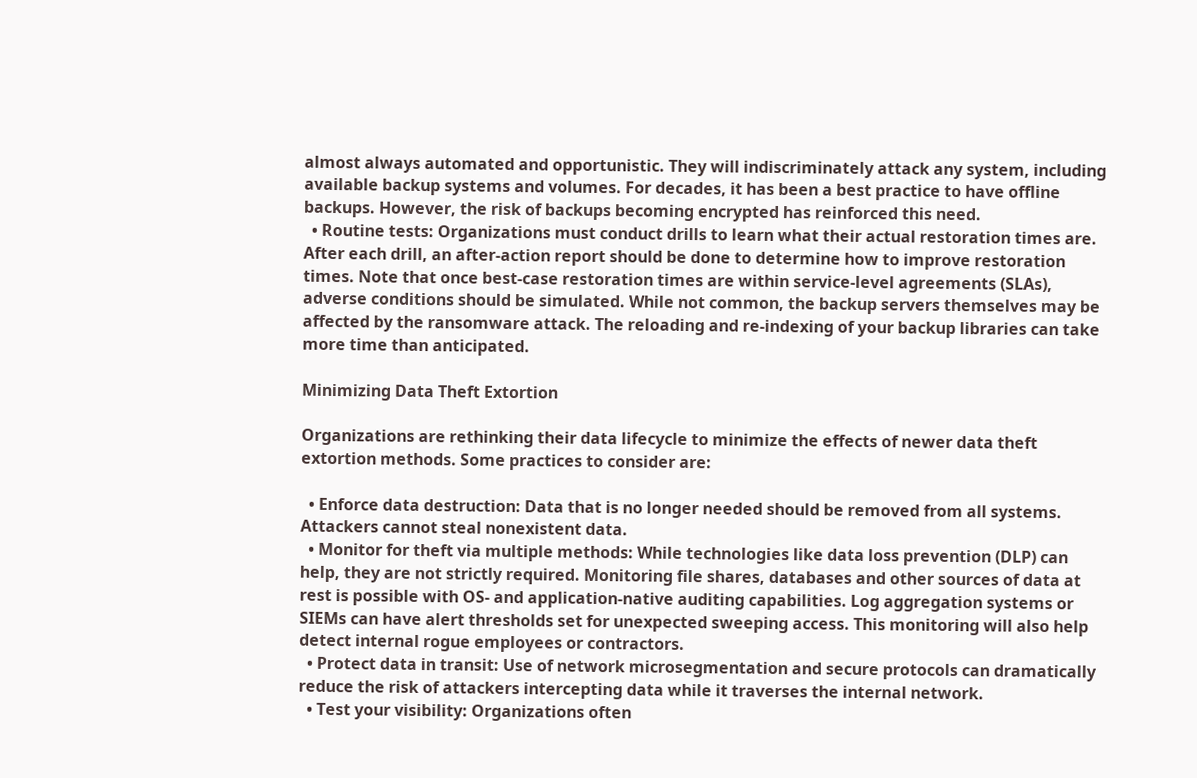almost always automated and opportunistic. They will indiscriminately attack any system, including available backup systems and volumes. For decades, it has been a best practice to have offline backups. However, the risk of backups becoming encrypted has reinforced this need.
  • Routine tests: Organizations must conduct drills to learn what their actual restoration times are. After each drill, an after-action report should be done to determine how to improve restoration times. Note that once best-case restoration times are within service-level agreements (SLAs), adverse conditions should be simulated. While not common, the backup servers themselves may be affected by the ransomware attack. The reloading and re-indexing of your backup libraries can take more time than anticipated.

Minimizing Data Theft Extortion

Organizations are rethinking their data lifecycle to minimize the effects of newer data theft extortion methods. Some practices to consider are:

  • Enforce data destruction: Data that is no longer needed should be removed from all systems. Attackers cannot steal nonexistent data.
  • Monitor for theft via multiple methods: While technologies like data loss prevention (DLP) can help, they are not strictly required. Monitoring file shares, databases and other sources of data at rest is possible with OS- and application-native auditing capabilities. Log aggregation systems or SIEMs can have alert thresholds set for unexpected sweeping access. This monitoring will also help detect internal rogue employees or contractors.
  • Protect data in transit: Use of network microsegmentation and secure protocols can dramatically reduce the risk of attackers intercepting data while it traverses the internal network.
  • Test your visibility: Organizations often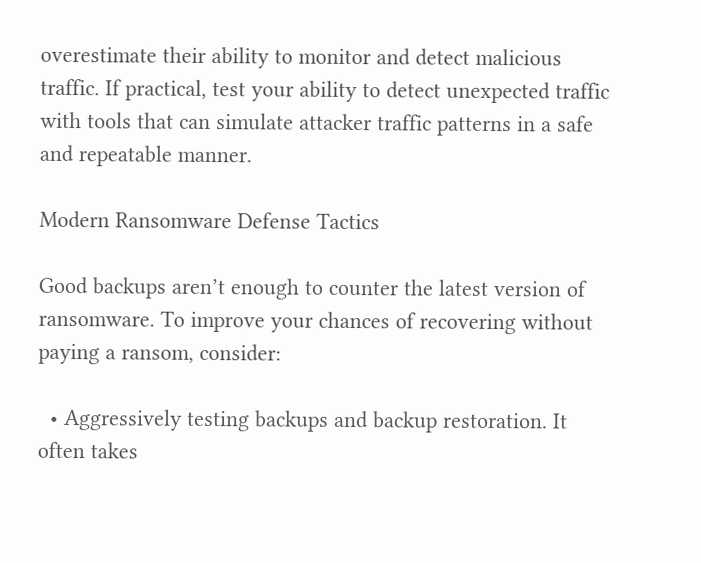overestimate their ability to monitor and detect malicious traffic. If practical, test your ability to detect unexpected traffic with tools that can simulate attacker traffic patterns in a safe and repeatable manner.

Modern Ransomware Defense Tactics

Good backups aren’t enough to counter the latest version of ransomware. To improve your chances of recovering without paying a ransom, consider:

  • Aggressively testing backups and backup restoration. It often takes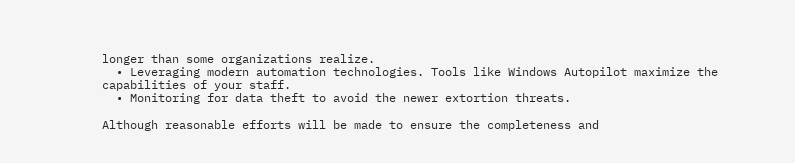longer than some organizations realize.
  • Leveraging modern automation technologies. Tools like Windows Autopilot maximize the capabilities of your staff.
  • Monitoring for data theft to avoid the newer extortion threats.

Although reasonable efforts will be made to ensure the completeness and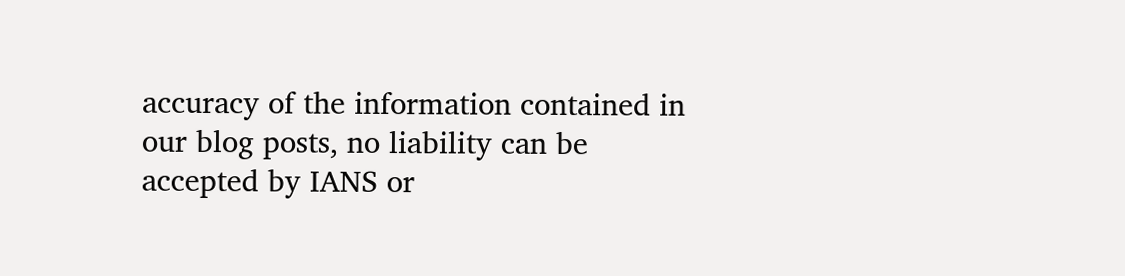accuracy of the information contained in our blog posts, no liability can be accepted by IANS or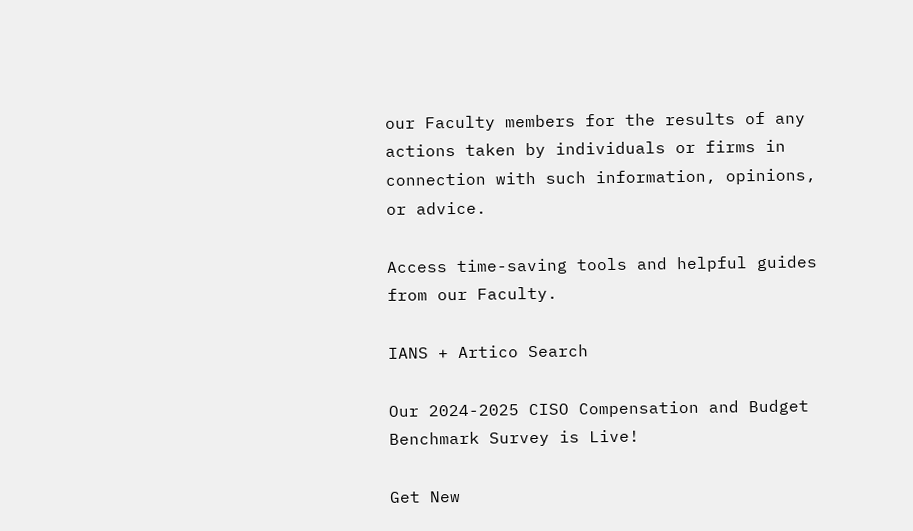our Faculty members for the results of any actions taken by individuals or firms in connection with such information, opinions, or advice.

Access time-saving tools and helpful guides from our Faculty.

IANS + Artico Search

Our 2024-2025 CISO Compensation and Budget Benchmark Survey is Live!

Get New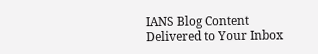IANS Blog Content
Delivered to Your Inbox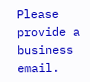Please provide a business email.